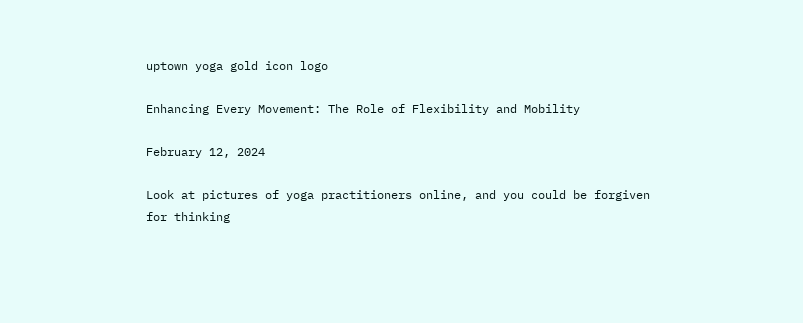uptown yoga gold icon logo

Enhancing Every Movement: The Role of Flexibility and Mobility

February 12, 2024

Look at pictures of yoga practitioners online, and you could be forgiven for thinking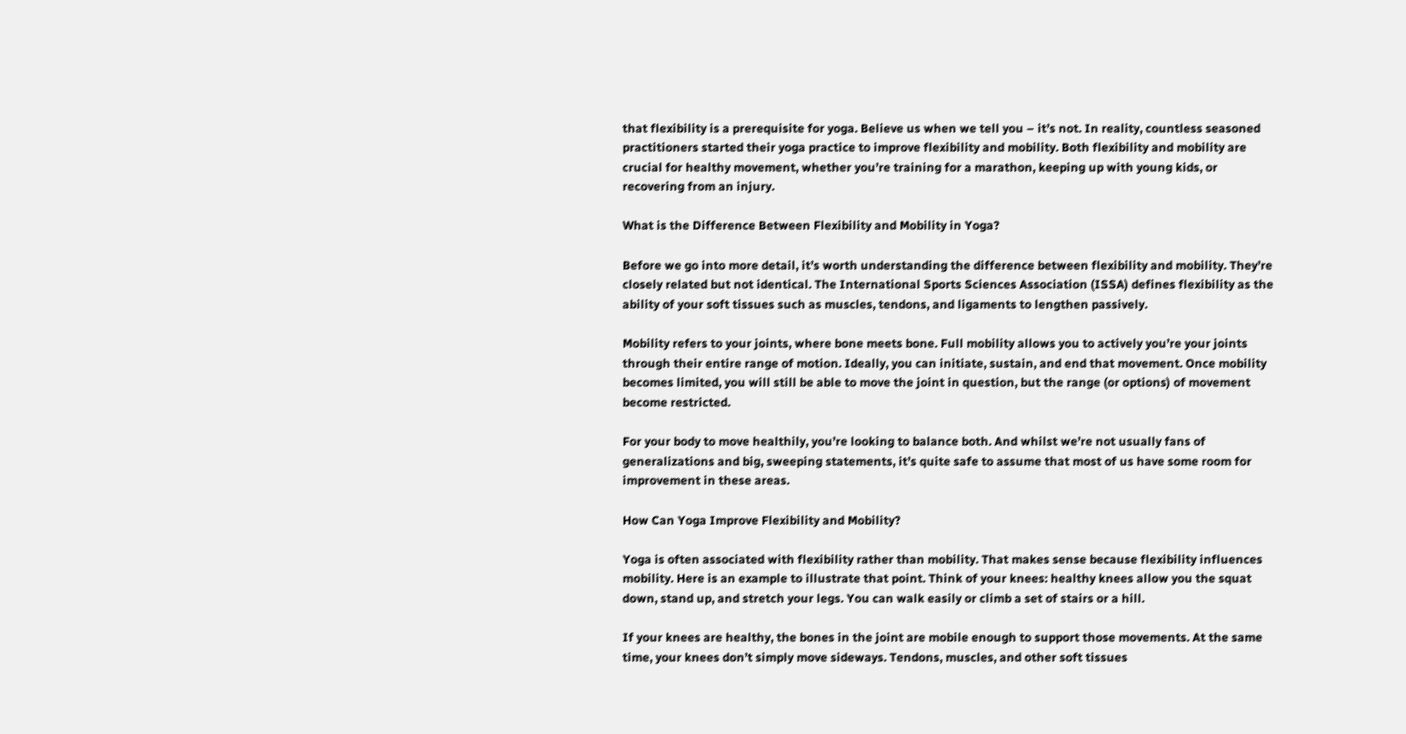that flexibility is a prerequisite for yoga. Believe us when we tell you – it’s not. In reality, countless seasoned practitioners started their yoga practice to improve flexibility and mobility. Both flexibility and mobility are crucial for healthy movement, whether you’re training for a marathon, keeping up with young kids, or recovering from an injury.

What is the Difference Between Flexibility and Mobility in Yoga?

Before we go into more detail, it’s worth understanding the difference between flexibility and mobility. They’re closely related but not identical. The International Sports Sciences Association (ISSA) defines flexibility as the ability of your soft tissues such as muscles, tendons, and ligaments to lengthen passively.

Mobility refers to your joints, where bone meets bone. Full mobility allows you to actively you’re your joints through their entire range of motion. Ideally, you can initiate, sustain, and end that movement. Once mobility becomes limited, you will still be able to move the joint in question, but the range (or options) of movement become restricted.

For your body to move healthily, you’re looking to balance both. And whilst we’re not usually fans of generalizations and big, sweeping statements, it’s quite safe to assume that most of us have some room for improvement in these areas.

How Can Yoga Improve Flexibility and Mobility?

Yoga is often associated with flexibility rather than mobility. That makes sense because flexibility influences mobility. Here is an example to illustrate that point. Think of your knees: healthy knees allow you the squat down, stand up, and stretch your legs. You can walk easily or climb a set of stairs or a hill.

If your knees are healthy, the bones in the joint are mobile enough to support those movements. At the same time, your knees don’t simply move sideways. Tendons, muscles, and other soft tissues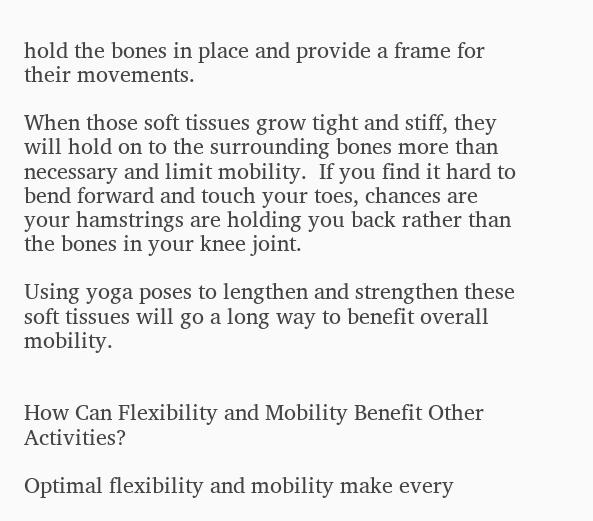hold the bones in place and provide a frame for their movements.

When those soft tissues grow tight and stiff, they will hold on to the surrounding bones more than necessary and limit mobility.  If you find it hard to bend forward and touch your toes, chances are your hamstrings are holding you back rather than the bones in your knee joint.

Using yoga poses to lengthen and strengthen these soft tissues will go a long way to benefit overall mobility.


How Can Flexibility and Mobility Benefit Other Activities?

Optimal flexibility and mobility make every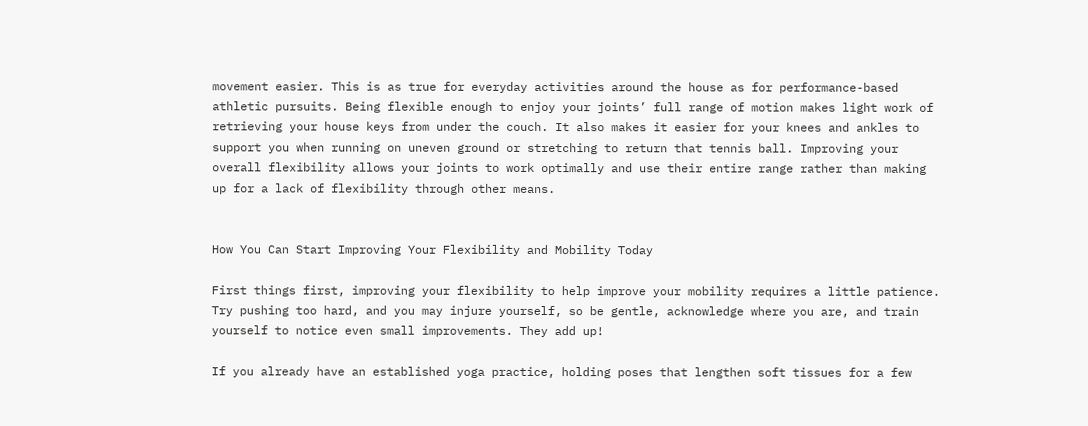movement easier. This is as true for everyday activities around the house as for performance-based athletic pursuits. Being flexible enough to enjoy your joints’ full range of motion makes light work of retrieving your house keys from under the couch. It also makes it easier for your knees and ankles to support you when running on uneven ground or stretching to return that tennis ball. Improving your overall flexibility allows your joints to work optimally and use their entire range rather than making up for a lack of flexibility through other means.


How You Can Start Improving Your Flexibility and Mobility Today

First things first, improving your flexibility to help improve your mobility requires a little patience. Try pushing too hard, and you may injure yourself, so be gentle, acknowledge where you are, and train yourself to notice even small improvements. They add up!

If you already have an established yoga practice, holding poses that lengthen soft tissues for a few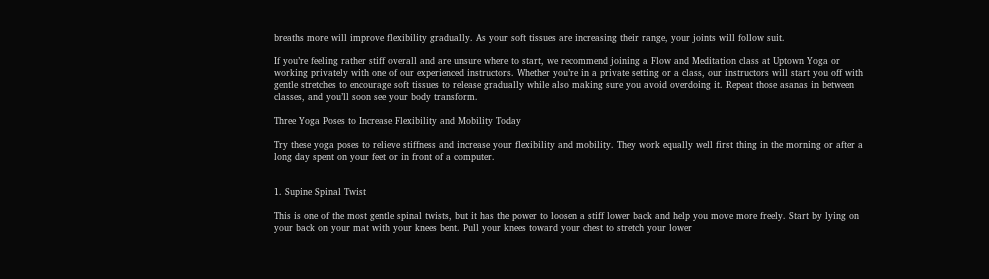breaths more will improve flexibility gradually. As your soft tissues are increasing their range, your joints will follow suit.

If you’re feeling rather stiff overall and are unsure where to start, we recommend joining a Flow and Meditation class at Uptown Yoga or working privately with one of our experienced instructors. Whether you’re in a private setting or a class, our instructors will start you off with gentle stretches to encourage soft tissues to release gradually while also making sure you avoid overdoing it. Repeat those asanas in between classes, and you’ll soon see your body transform.

Three Yoga Poses to Increase Flexibility and Mobility Today

Try these yoga poses to relieve stiffness and increase your flexibility and mobility. They work equally well first thing in the morning or after a long day spent on your feet or in front of a computer.


1. Supine Spinal Twist

This is one of the most gentle spinal twists, but it has the power to loosen a stiff lower back and help you move more freely. Start by lying on your back on your mat with your knees bent. Pull your knees toward your chest to stretch your lower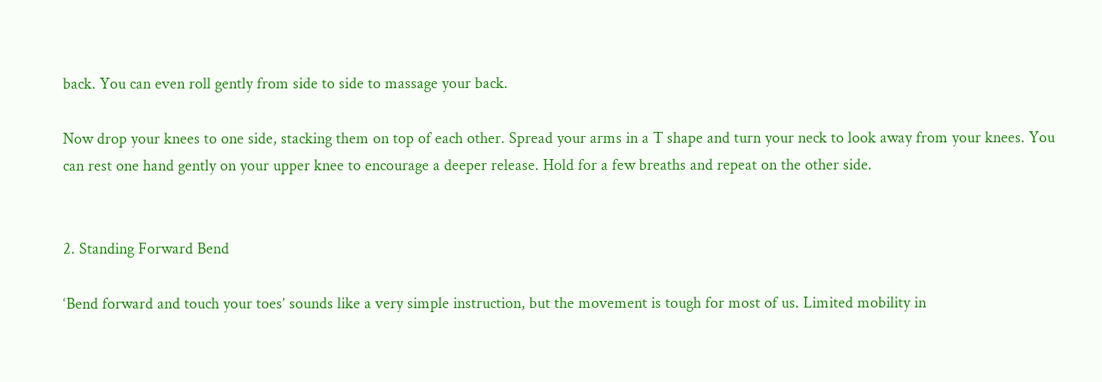back. You can even roll gently from side to side to massage your back.

Now drop your knees to one side, stacking them on top of each other. Spread your arms in a T shape and turn your neck to look away from your knees. You can rest one hand gently on your upper knee to encourage a deeper release. Hold for a few breaths and repeat on the other side.


2. Standing Forward Bend

‘Bend forward and touch your toes’ sounds like a very simple instruction, but the movement is tough for most of us. Limited mobility in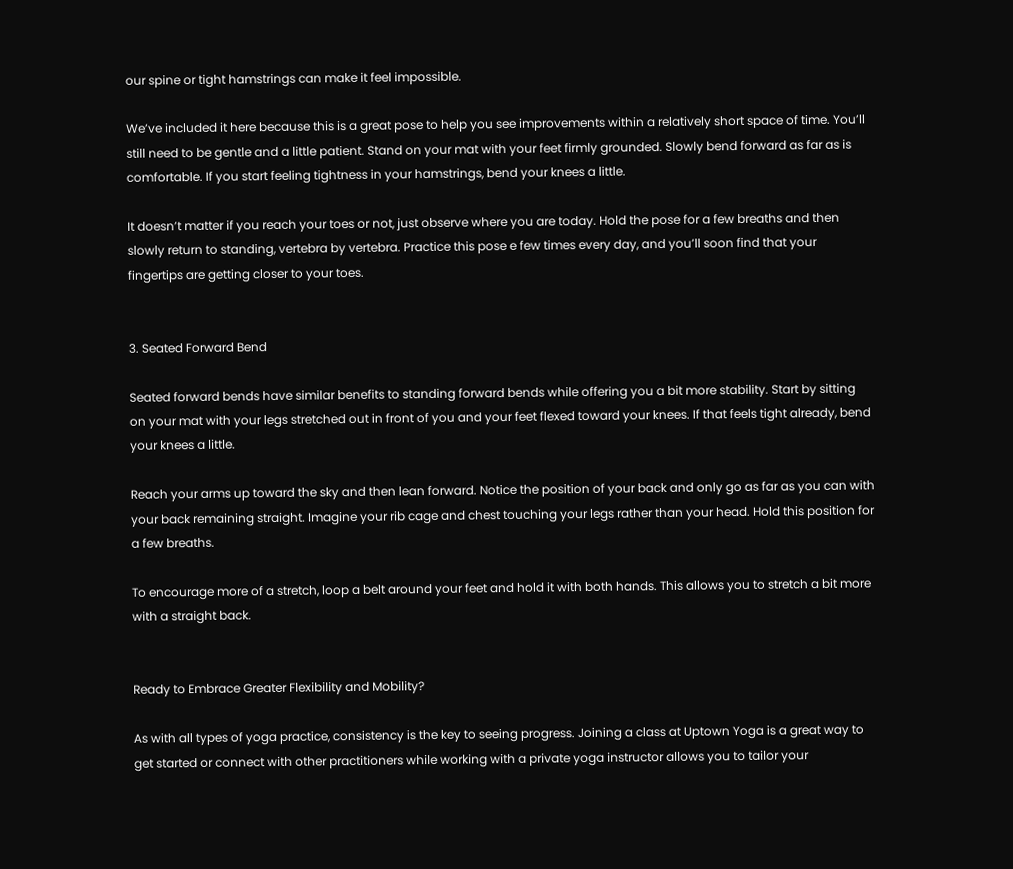our spine or tight hamstrings can make it feel impossible.

We’ve included it here because this is a great pose to help you see improvements within a relatively short space of time. You’ll still need to be gentle and a little patient. Stand on your mat with your feet firmly grounded. Slowly bend forward as far as is comfortable. If you start feeling tightness in your hamstrings, bend your knees a little.

It doesn’t matter if you reach your toes or not, just observe where you are today. Hold the pose for a few breaths and then slowly return to standing, vertebra by vertebra. Practice this pose e few times every day, and you’ll soon find that your fingertips are getting closer to your toes.


3. Seated Forward Bend

Seated forward bends have similar benefits to standing forward bends while offering you a bit more stability. Start by sitting on your mat with your legs stretched out in front of you and your feet flexed toward your knees. If that feels tight already, bend your knees a little.

Reach your arms up toward the sky and then lean forward. Notice the position of your back and only go as far as you can with your back remaining straight. Imagine your rib cage and chest touching your legs rather than your head. Hold this position for a few breaths.

To encourage more of a stretch, loop a belt around your feet and hold it with both hands. This allows you to stretch a bit more with a straight back.


Ready to Embrace Greater Flexibility and Mobility?

As with all types of yoga practice, consistency is the key to seeing progress. Joining a class at Uptown Yoga is a great way to get started or connect with other practitioners while working with a private yoga instructor allows you to tailor your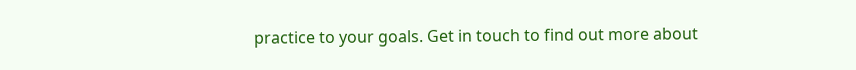practice to your goals. Get in touch to find out more about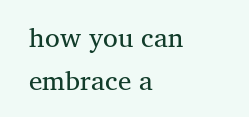how you can embrace a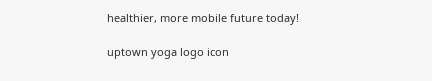healthier, more mobile future today!

uptown yoga logo icon